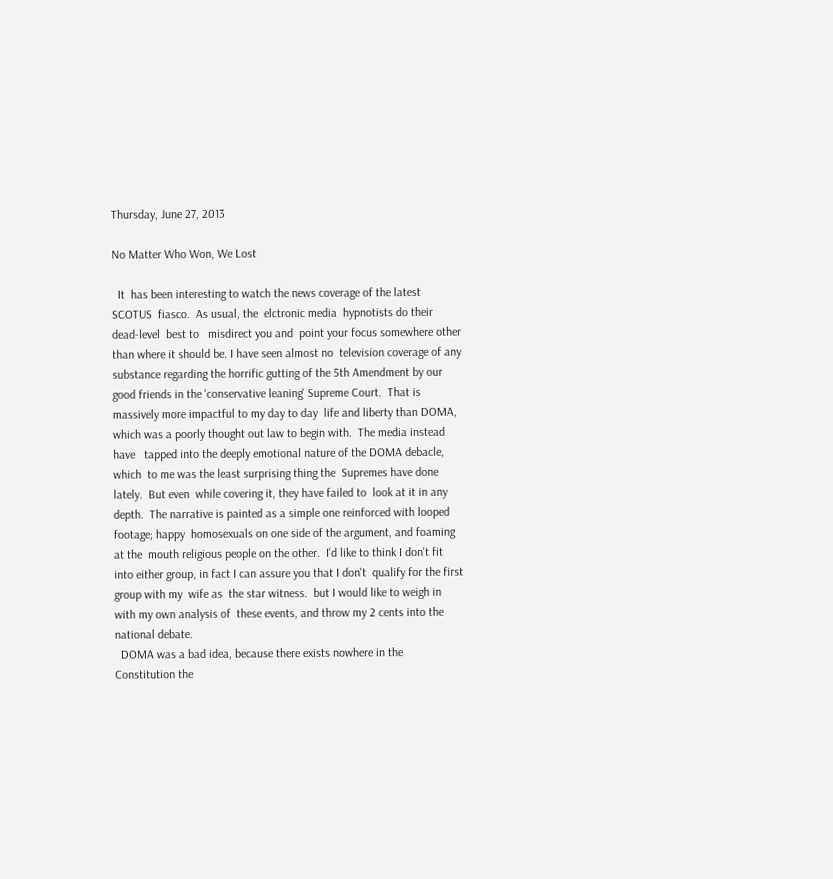Thursday, June 27, 2013

No Matter Who Won, We Lost

  It  has been interesting to watch the news coverage of the latest SCOTUS  fiasco.  As usual, the  elctronic media  hypnotists do their  dead-level  best to   misdirect you and  point your focus somewhere other than where it should be. I have seen almost no  television coverage of any substance regarding the horrific gutting of the 5th Amendment by our good friends in the 'conservative leaning' Supreme Court.  That is  massively more impactful to my day to day  life and liberty than DOMA, which was a poorly thought out law to begin with.  The media instead  have   tapped into the deeply emotional nature of the DOMA debacle, which  to me was the least surprising thing the  Supremes have done lately.  But even  while covering it, they have failed to  look at it in any depth.  The narrative is painted as a simple one reinforced with looped footage; happy  homosexuals on one side of the argument, and foaming at the  mouth religious people on the other.  I'd like to think I don't fit into either group, in fact I can assure you that I don't  qualify for the first group with my  wife as  the star witness.  but I would like to weigh in with my own analysis of  these events, and throw my 2 cents into the national debate.
  DOMA was a bad idea, because there exists nowhere in the Constitution the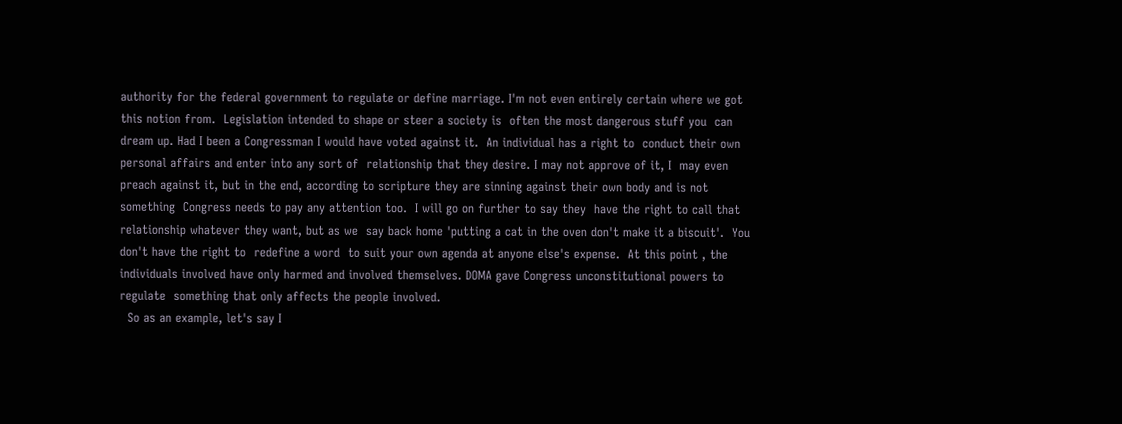authority for the federal government to regulate or define marriage. I'm not even entirely certain where we got this notion from.  Legislation intended to shape or steer a society is  often the most dangerous stuff you  can dream up. Had I been a Congressman I would have voted against it.  An individual has a right to  conduct their own personal affairs and enter into any sort of  relationship that they desire. I may not approve of it, I  may even preach against it, but in the end, according to scripture they are sinning against their own body and is not something  Congress needs to pay any attention too.  I will go on further to say they  have the right to call that relationship whatever they want, but as we  say back home 'putting a cat in the oven don't make it a biscuit'.  You don't have the right to  redefine a word  to suit your own agenda at anyone else's expense.  At this point , the individuals involved have only harmed and involved themselves. DOMA gave Congress unconstitutional powers to regulate  something that only affects the people involved.
  So as an example, let's say I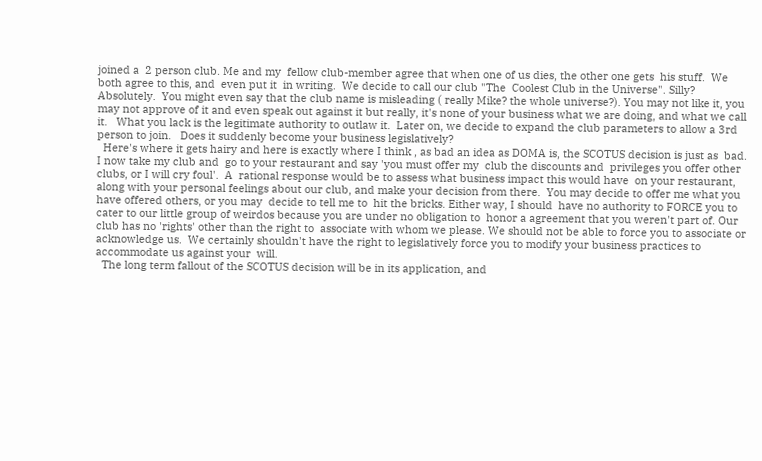joined a  2 person club. Me and my  fellow club-member agree that when one of us dies, the other one gets  his stuff.  We both agree to this, and  even put it  in writing.  We decide to call our club "The  Coolest Club in the Universe". Silly? Absolutely.  You might even say that the club name is misleading ( really Mike? the whole universe?). You may not like it, you may not approve of it and even speak out against it but really, it's none of your business what we are doing, and what we call it.   What you lack is the legitimate authority to outlaw it.  Later on, we decide to expand the club parameters to allow a 3rd person to join.   Does it suddenly become your business legislatively?
  Here's where it gets hairy and here is exactly where I think , as bad an idea as DOMA is, the SCOTUS decision is just as  bad.  I now take my club and  go to your restaurant and say 'you must offer my  club the discounts and  privileges you offer other  clubs, or I will cry foul'.  A  rational response would be to assess what business impact this would have  on your restaurant, along with your personal feelings about our club, and make your decision from there.  You may decide to offer me what you have offered others, or you may  decide to tell me to  hit the bricks. Either way, I should  have no authority to FORCE you to  cater to our little group of weirdos because you are under no obligation to  honor a agreement that you weren't part of. Our club has no 'rights' other than the right to  associate with whom we please. We should not be able to force you to associate or acknowledge us.  We certainly shouldn't have the right to legislatively force you to modify your business practices to accommodate us against your  will.
  The long term fallout of the SCOTUS decision will be in its application, and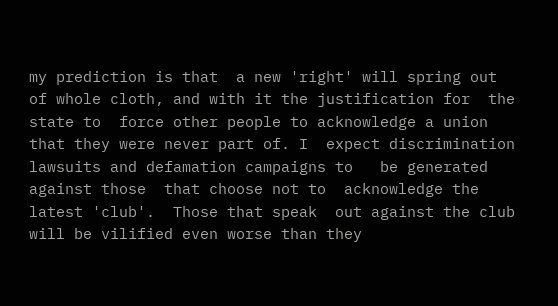my prediction is that  a new 'right' will spring out of whole cloth, and with it the justification for  the state to  force other people to acknowledge a union that they were never part of. I  expect discrimination  lawsuits and defamation campaigns to   be generated against those  that choose not to  acknowledge the latest 'club'.  Those that speak  out against the club will be vilified even worse than they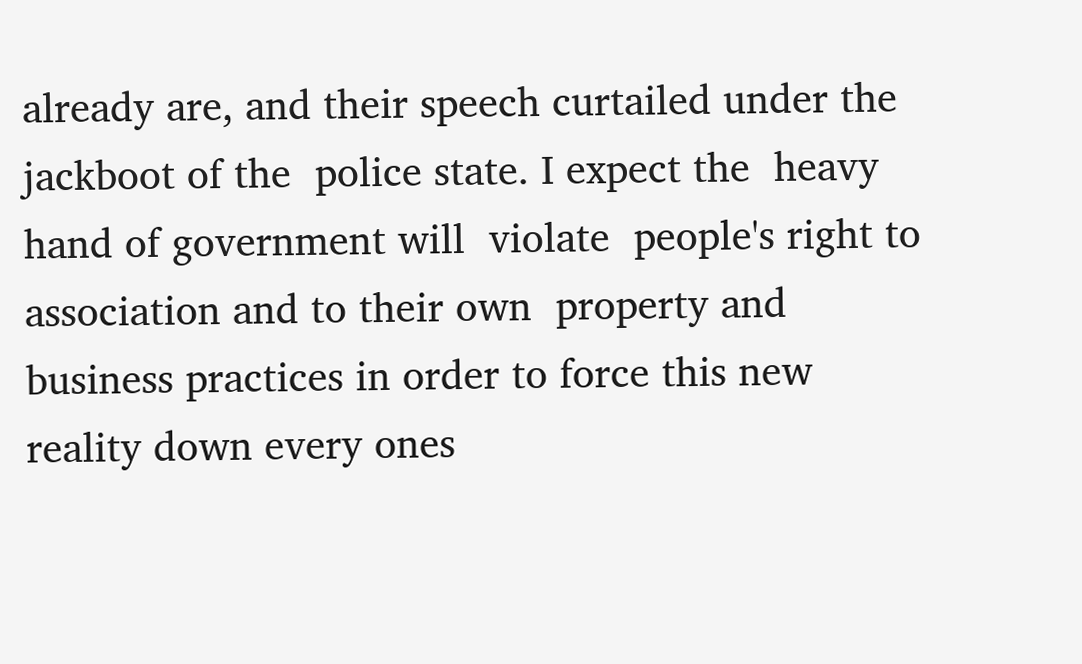already are, and their speech curtailed under the jackboot of the  police state. I expect the  heavy hand of government will  violate  people's right to association and to their own  property and business practices in order to force this new reality down every ones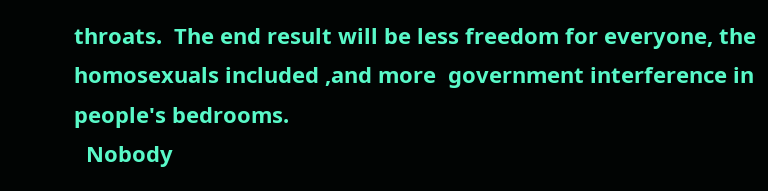throats.  The end result will be less freedom for everyone, the  homosexuals included ,and more  government interference in people's bedrooms.
  Nobody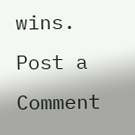wins.
Post a Comment